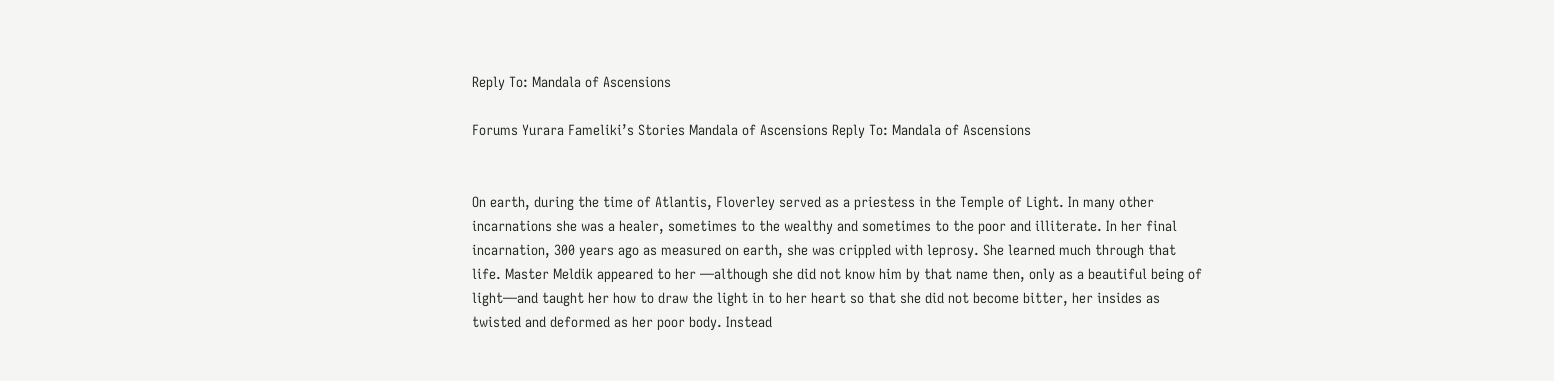Reply To: Mandala of Ascensions

Forums Yurara Fameliki’s Stories Mandala of Ascensions Reply To: Mandala of Ascensions


On earth, during the time of Atlantis, Floverley served as a priestess in the Temple of Light. In many other incarnations she was a healer, sometimes to the wealthy and sometimes to the poor and illiterate. In her final incarnation, 300 years ago as measured on earth, she was crippled with leprosy. She learned much through that life. Master Meldik appeared to her —although she did not know him by that name then, only as a beautiful being of light—and taught her how to draw the light in to her heart so that she did not become bitter, her insides as twisted and deformed as her poor body. Instead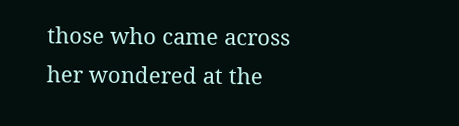those who came across her wondered at the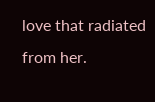love that radiated from her.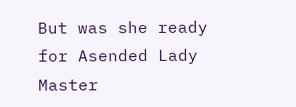But was she ready for Asended Lady Master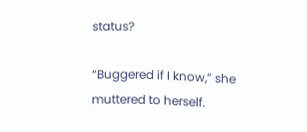status?

“Buggered if I know,” she muttered to herself.